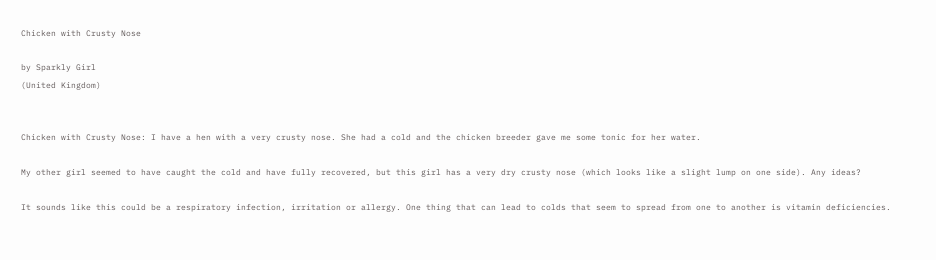Chicken with Crusty Nose

by Sparkly Girl
(United Kingdom)


Chicken with Crusty Nose: I have a hen with a very crusty nose. She had a cold and the chicken breeder gave me some tonic for her water.

My other girl seemed to have caught the cold and have fully recovered, but this girl has a very dry crusty nose (which looks like a slight lump on one side). Any ideas?

It sounds like this could be a respiratory infection, irritation or allergy. One thing that can lead to colds that seem to spread from one to another is vitamin deficiencies.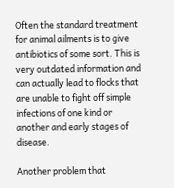Often the standard treatment for animal ailments is to give antibiotics of some sort. This is very outdated information and can actually lead to flocks that are unable to fight off simple infections of one kind or another and early stages of disease.

Another problem that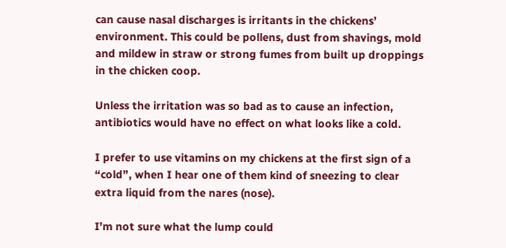can cause nasal discharges is irritants in the chickens’ environment. This could be pollens, dust from shavings, mold and mildew in straw or strong fumes from built up droppings in the chicken coop.

Unless the irritation was so bad as to cause an infection, antibiotics would have no effect on what looks like a cold.

I prefer to use vitamins on my chickens at the first sign of a “cold”, when I hear one of them kind of sneezing to clear extra liquid from the nares (nose).

I’m not sure what the lump could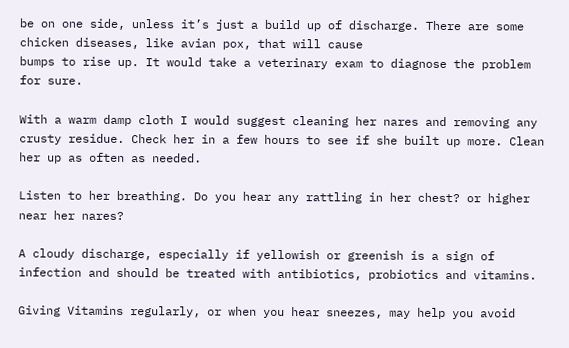be on one side, unless it’s just a build up of discharge. There are some chicken diseases, like avian pox, that will cause
bumps to rise up. It would take a veterinary exam to diagnose the problem for sure.

With a warm damp cloth I would suggest cleaning her nares and removing any crusty residue. Check her in a few hours to see if she built up more. Clean her up as often as needed.

Listen to her breathing. Do you hear any rattling in her chest? or higher near her nares?

A cloudy discharge, especially if yellowish or greenish is a sign of infection and should be treated with antibiotics, probiotics and vitamins.

Giving Vitamins regularly, or when you hear sneezes, may help you avoid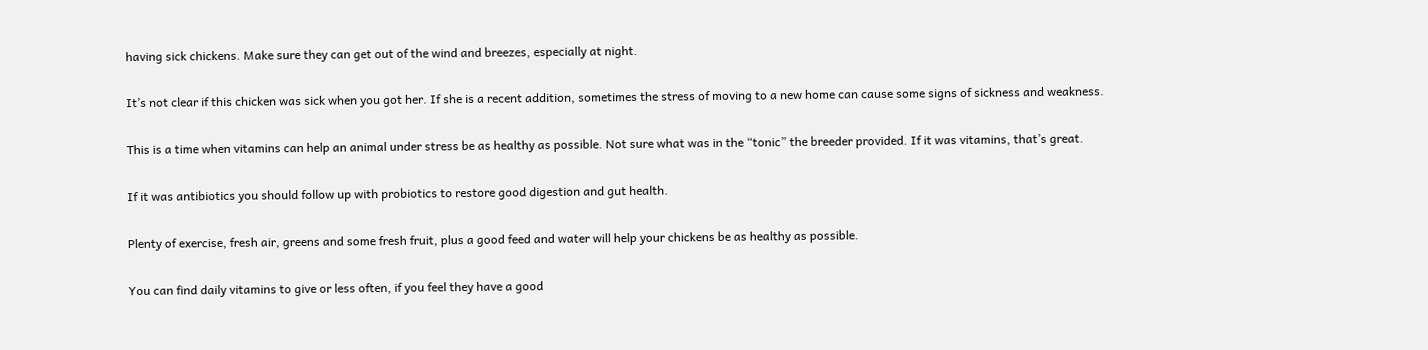having sick chickens. Make sure they can get out of the wind and breezes, especially at night.

It’s not clear if this chicken was sick when you got her. If she is a recent addition, sometimes the stress of moving to a new home can cause some signs of sickness and weakness.

This is a time when vitamins can help an animal under stress be as healthy as possible. Not sure what was in the “tonic” the breeder provided. If it was vitamins, that’s great.

If it was antibiotics you should follow up with probiotics to restore good digestion and gut health.

Plenty of exercise, fresh air, greens and some fresh fruit, plus a good feed and water will help your chickens be as healthy as possible.

You can find daily vitamins to give or less often, if you feel they have a good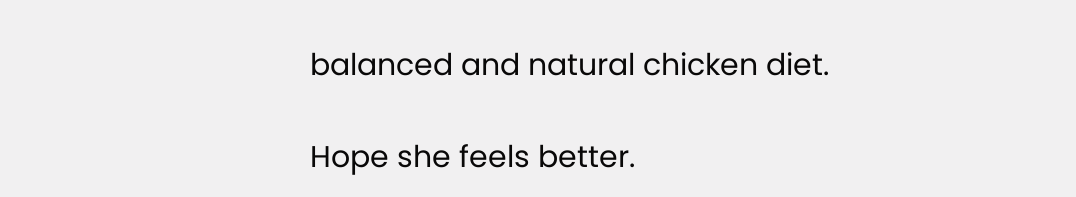balanced and natural chicken diet.

Hope she feels better.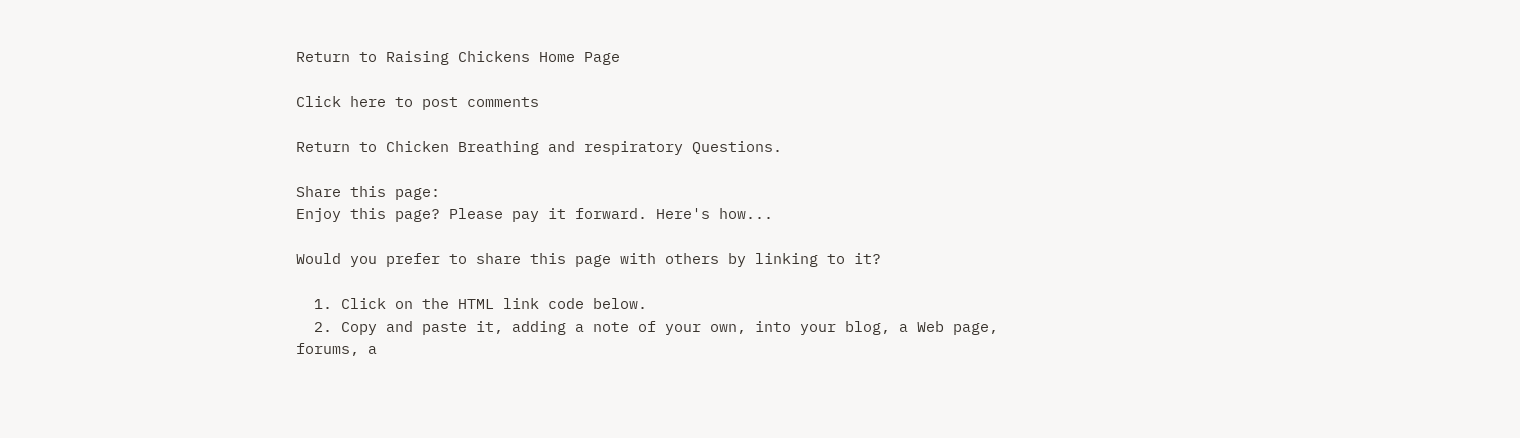Return to Raising Chickens Home Page

Click here to post comments

Return to Chicken Breathing and respiratory Questions.

Share this page:
Enjoy this page? Please pay it forward. Here's how...

Would you prefer to share this page with others by linking to it?

  1. Click on the HTML link code below.
  2. Copy and paste it, adding a note of your own, into your blog, a Web page, forums, a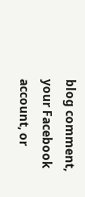blog comment, your Facebook account, or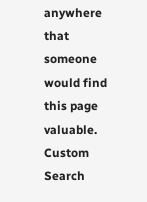anywhere that someone would find this page valuable.
Custom Search